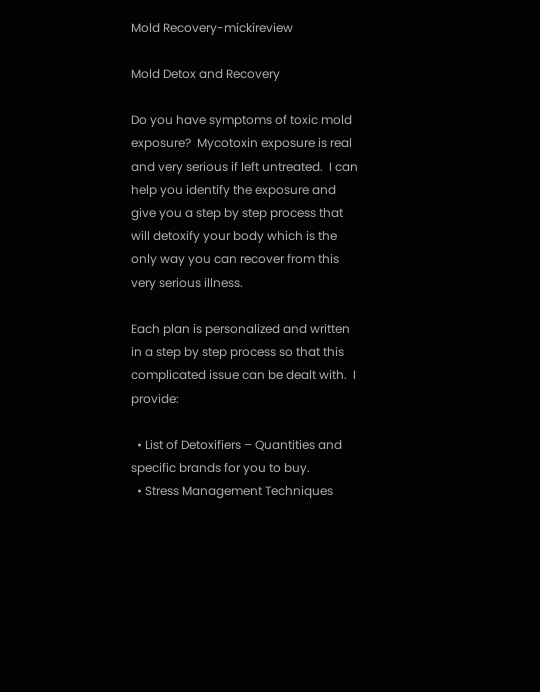Mold Recovery-mickireview

Mold Detox and Recovery

Do you have symptoms of toxic mold exposure?  Mycotoxin exposure is real and very serious if left untreated.  I can help you identify the exposure and give you a step by step process that will detoxify your body which is the only way you can recover from this very serious illness.

Each plan is personalized and written in a step by step process so that this complicated issue can be dealt with.  I provide:

  • List of Detoxifiers – Quantities and specific brands for you to buy.
  • Stress Management Techniques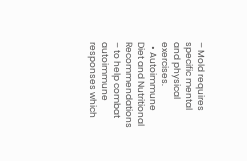– Mold requires specific mental and physical exercises.
  • Autoimmune Diet and Nutritional Recommendations  – to help combat autoimmune responses which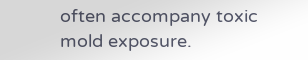often accompany toxic mold exposure.